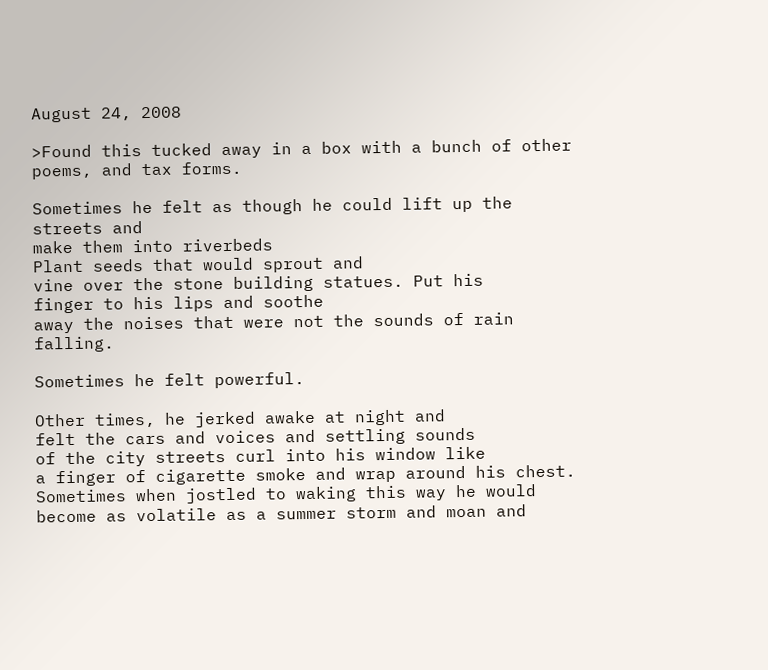August 24, 2008

>Found this tucked away in a box with a bunch of other poems, and tax forms.

Sometimes he felt as though he could lift up the streets and
make them into riverbeds
Plant seeds that would sprout and
vine over the stone building statues. Put his
finger to his lips and soothe
away the noises that were not the sounds of rain falling.

Sometimes he felt powerful.

Other times, he jerked awake at night and
felt the cars and voices and settling sounds
of the city streets curl into his window like
a finger of cigarette smoke and wrap around his chest.
Sometimes when jostled to waking this way he would become as volatile as a summer storm and moan and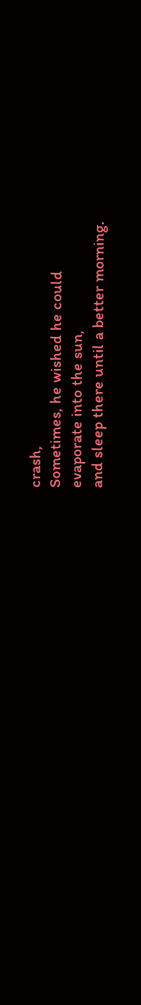crash,
Sometimes, he wished he could
evaporate into the sun,
and sleep there until a better morning.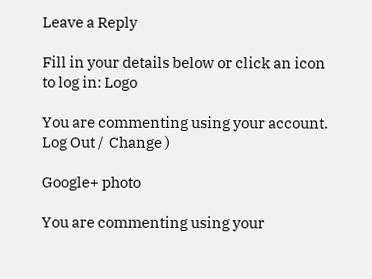Leave a Reply

Fill in your details below or click an icon to log in: Logo

You are commenting using your account. Log Out /  Change )

Google+ photo

You are commenting using your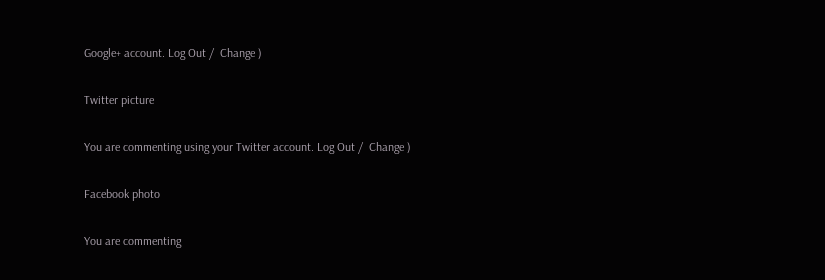Google+ account. Log Out /  Change )

Twitter picture

You are commenting using your Twitter account. Log Out /  Change )

Facebook photo

You are commenting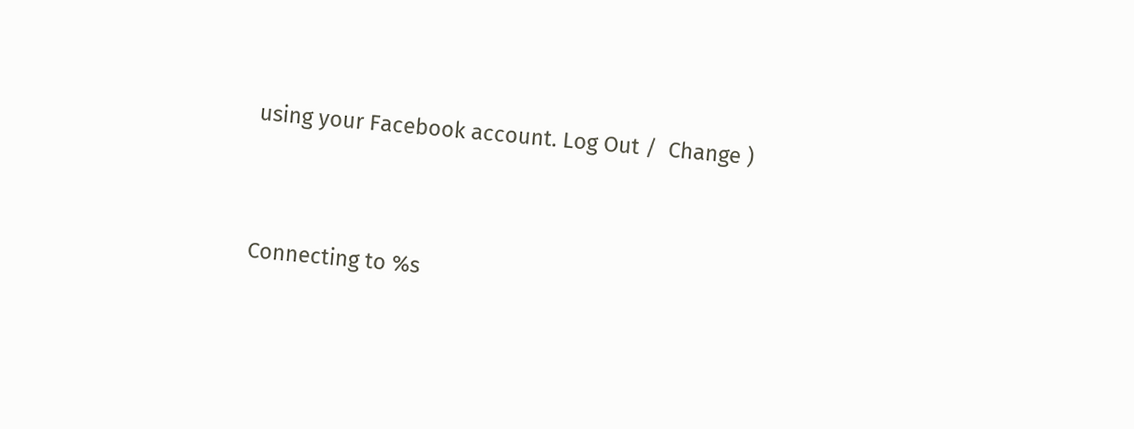using your Facebook account. Log Out /  Change )


Connecting to %s